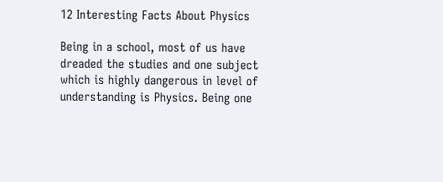12 Interesting Facts About Physics

Being in a school, most of us have dreaded the studies and one subject which is highly dangerous in level of understanding is Physics. Being one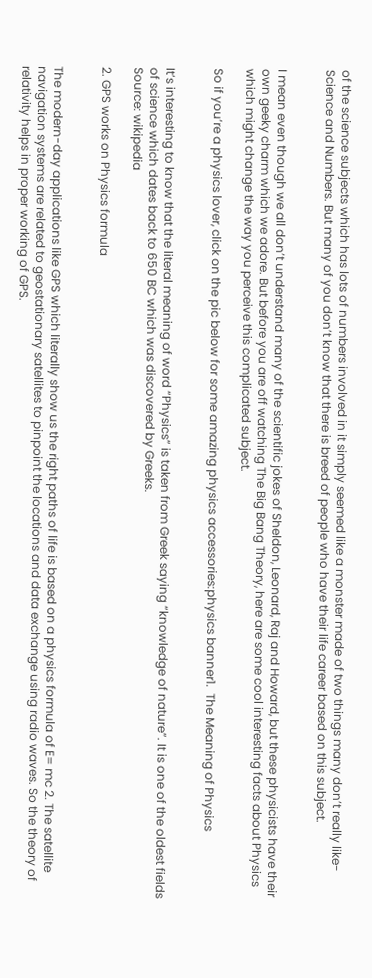of the science subjects which has lots of numbers involved in it simply seemed like a monster made of two things many don’t really like- Science and Numbers. But many of you don’t know that there is breed of people who have their life career based on this subject.


I mean even though we all don’t understand many of the scientific jokes of Sheldon, Leonard, Raj and Howard, but these physicists have their own geeky charm which we adore. But before you are off watching The Big Bang Theory, here are some cool interesting facts about Physics which might change the way you perceive this complicated subject.

So if you’re a physics lover, click on the pic below for some amazing physics accessories:physics banner1.  The Meaning of Physics


It’s interesting to know that the literal meaning of word “Physics” is taken from Greek saying “knowledge of nature”. It is one of the oldest fields of science which dates back to 650 BC which was discovered by Greeks.
Source: wikipedia

2. GPS works on Physics formula


The modern-day applications like GPS which literally show us the right paths of life is based on a physics formula of E= mc 2. The satellite navigation systems are related to geostationary satellites to pinpoint the locations and data exchange using radio waves. So the theory of relativity helps in proper working of GPS.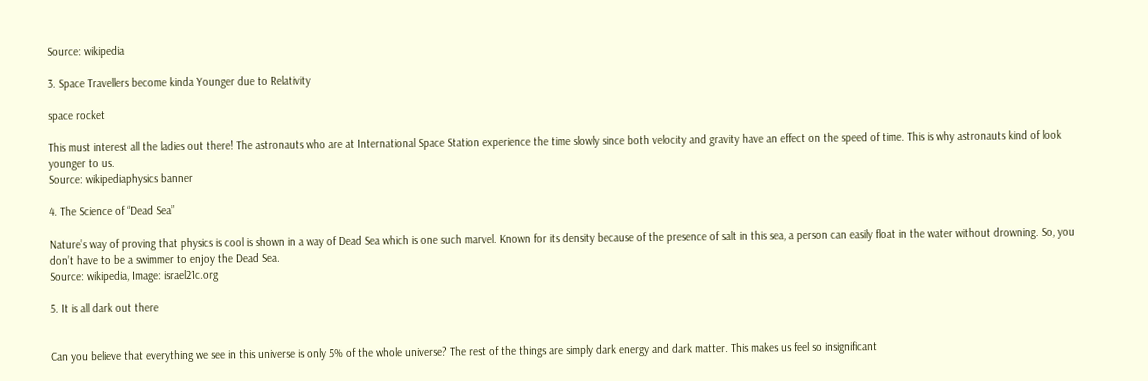Source: wikipedia

3. Space Travellers become kinda Younger due to Relativity

space rocket

This must interest all the ladies out there! The astronauts who are at International Space Station experience the time slowly since both velocity and gravity have an effect on the speed of time. This is why astronauts kind of look younger to us.
Source: wikipediaphysics banner

4. The Science of “Dead Sea”

Nature’s way of proving that physics is cool is shown in a way of Dead Sea which is one such marvel. Known for its density because of the presence of salt in this sea, a person can easily float in the water without drowning. So, you don’t have to be a swimmer to enjoy the Dead Sea.
Source: wikipedia, Image: israel21c.org

5. It is all dark out there


Can you believe that everything we see in this universe is only 5% of the whole universe? The rest of the things are simply dark energy and dark matter. This makes us feel so insignificant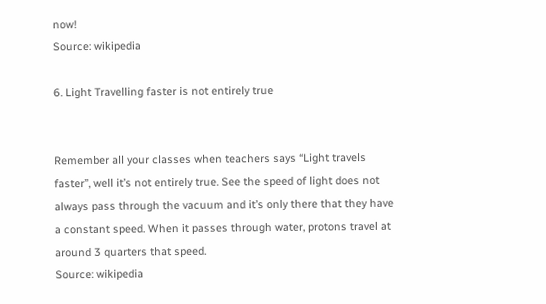now!
Source: wikipedia

6. Light Travelling faster is not entirely true


Remember all your classes when teachers says “Light travels faster”, well it’s not entirely true. See the speed of light does not always pass through the vacuum and it’s only there that they have a constant speed. When it passes through water, protons travel at around 3 quarters that speed.
Source: wikipedia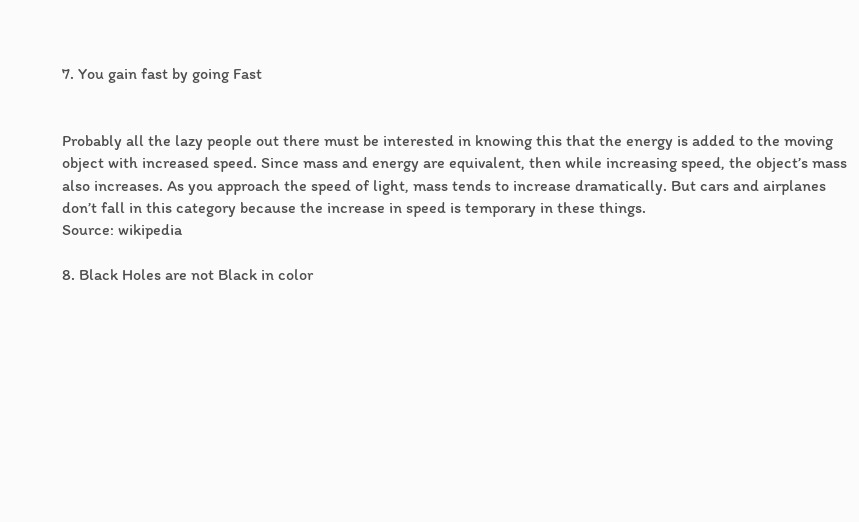7. You gain fast by going Fast


Probably all the lazy people out there must be interested in knowing this that the energy is added to the moving object with increased speed. Since mass and energy are equivalent, then while increasing speed, the object’s mass also increases. As you approach the speed of light, mass tends to increase dramatically. But cars and airplanes don’t fall in this category because the increase in speed is temporary in these things.
Source: wikipedia

8. Black Holes are not Black in color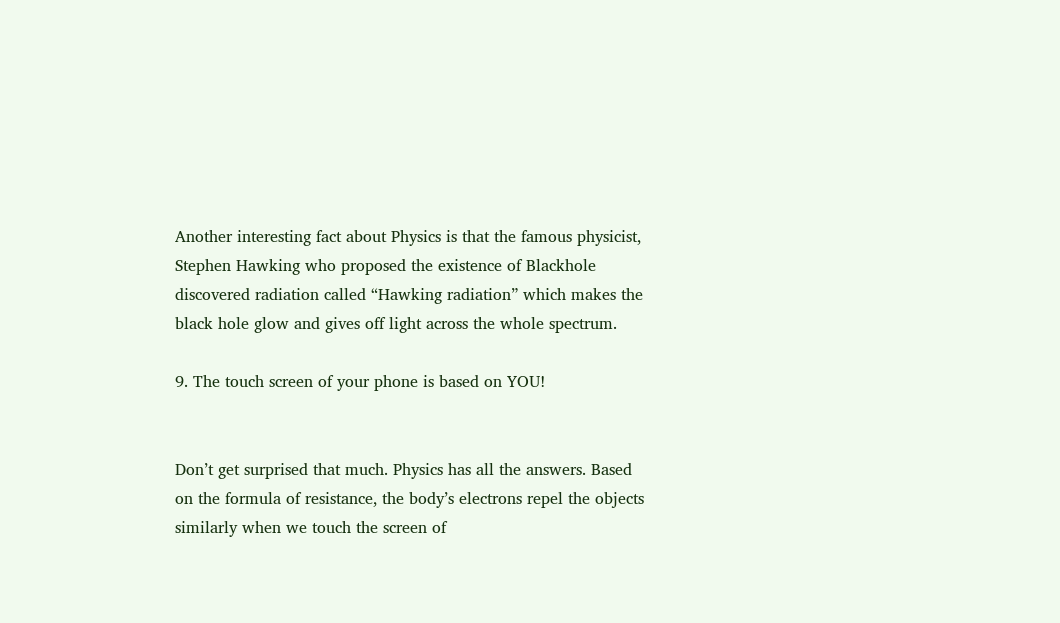Another interesting fact about Physics is that the famous physicist, Stephen Hawking who proposed the existence of Blackhole discovered radiation called “Hawking radiation” which makes the black hole glow and gives off light across the whole spectrum.

9. The touch screen of your phone is based on YOU!


Don’t get surprised that much. Physics has all the answers. Based on the formula of resistance, the body’s electrons repel the objects similarly when we touch the screen of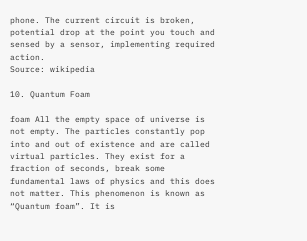phone. The current circuit is broken, potential drop at the point you touch and sensed by a sensor, implementing required action.
Source: wikipedia

10. Quantum Foam

foam All the empty space of universe is not empty. The particles constantly pop into and out of existence and are called virtual particles. They exist for a fraction of seconds, break some fundamental laws of physics and this does not matter. This phenomenon is known as “Quantum foam”. It is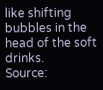like shifting bubbles in the head of the soft drinks.
Source: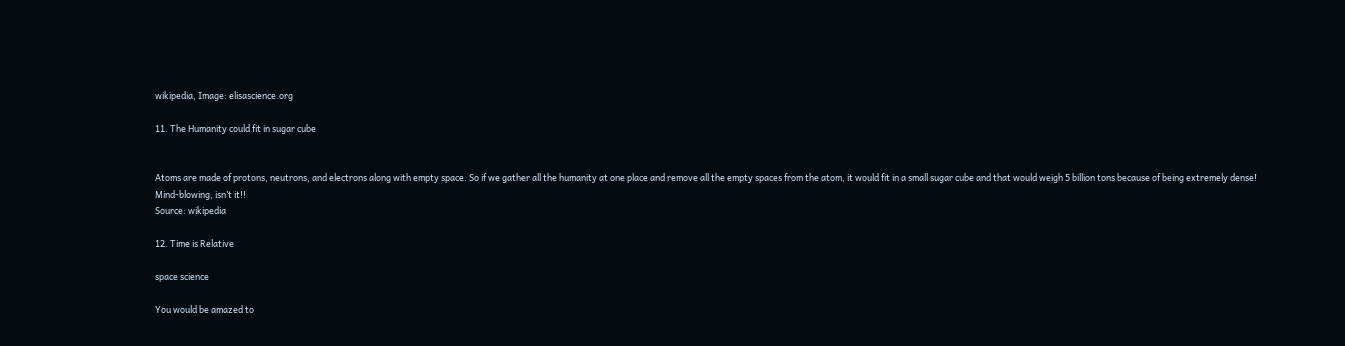wikipedia, Image: elisascience.org

11. The Humanity could fit in sugar cube


Atoms are made of protons, neutrons, and electrons along with empty space. So if we gather all the humanity at one place and remove all the empty spaces from the atom, it would fit in a small sugar cube and that would weigh 5 billion tons because of being extremely dense!
Mind-blowing, isn’t it!!
Source: wikipedia

12. Time is Relative

space science

You would be amazed to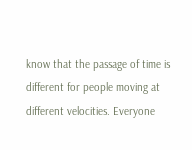know that the passage of time is different for people moving at different velocities. Everyone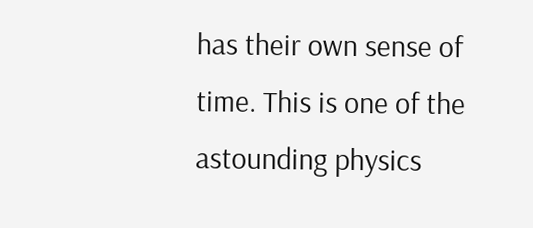has their own sense of time. This is one of the astounding physics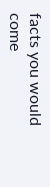facts you would come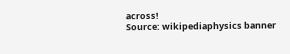across!
Source: wikipediaphysics banner